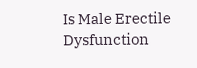Is Male Erectile Dysfunction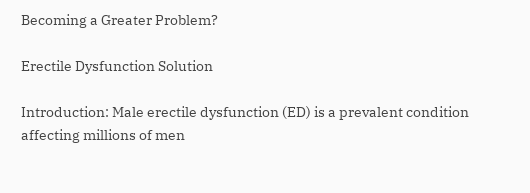Becoming a Greater Problem?

Erectile Dysfunction Solution

Introduction: Male erectile dysfunction (ED) is a prevalent condition affecting millions of men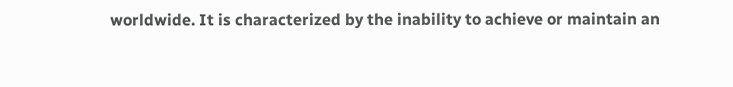worldwide. It is characterized by the inability to achieve or maintain an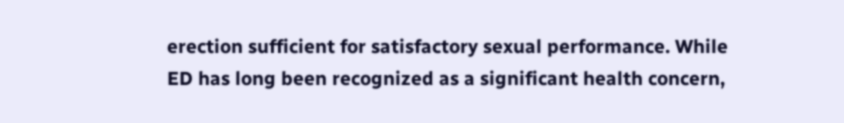erection sufficient for satisfactory sexual performance. While ED has long been recognized as a significant health concern,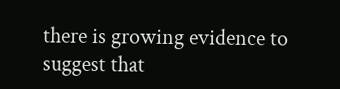there is growing evidence to suggest that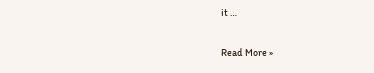it …

Read More »